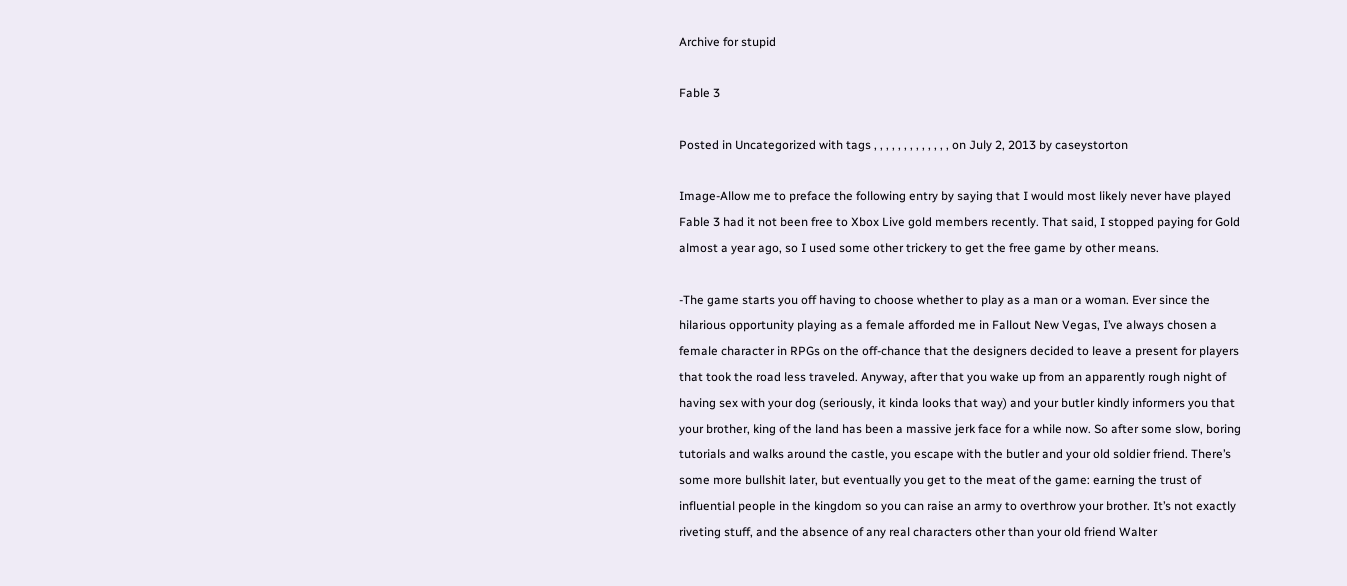Archive for stupid

Fable 3

Posted in Uncategorized with tags , , , , , , , , , , , , , on July 2, 2013 by caseystorton

Image-Allow me to preface the following entry by saying that I would most likely never have played Fable 3 had it not been free to Xbox Live gold members recently. That said, I stopped paying for Gold almost a year ago, so I used some other trickery to get the free game by other means.

-The game starts you off having to choose whether to play as a man or a woman. Ever since the hilarious opportunity playing as a female afforded me in Fallout New Vegas, I’ve always chosen a female character in RPGs on the off-chance that the designers decided to leave a present for players that took the road less traveled. Anyway, after that you wake up from an apparently rough night of having sex with your dog (seriously, it kinda looks that way) and your butler kindly informers you that your brother, king of the land has been a massive jerk face for a while now. So after some slow, boring tutorials and walks around the castle, you escape with the butler and your old soldier friend. There’s some more bullshit later, but eventually you get to the meat of the game: earning the trust of influential people in the kingdom so you can raise an army to overthrow your brother. It’s not exactly riveting stuff, and the absence of any real characters other than your old friend Walter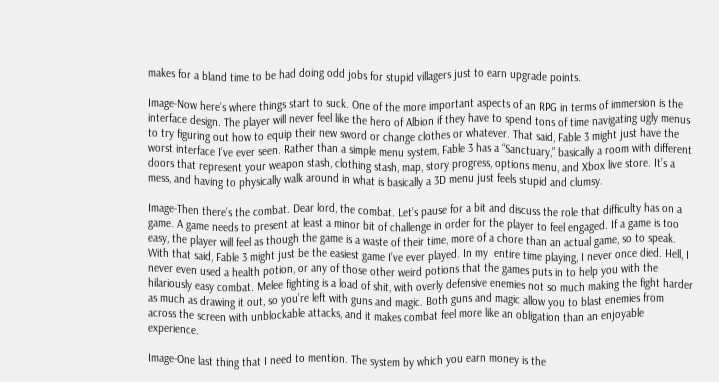makes for a bland time to be had doing odd jobs for stupid villagers just to earn upgrade points.

Image-Now here’s where things start to suck. One of the more important aspects of an RPG in terms of immersion is the interface design. The player will never feel like the hero of Albion if they have to spend tons of time navigating ugly menus to try figuring out how to equip their new sword or change clothes or whatever. That said, Fable 3 might just have the worst interface I’ve ever seen. Rather than a simple menu system, Fable 3 has a “Sanctuary,” basically a room with different doors that represent your weapon stash, clothing stash, map, story progress, options menu, and Xbox live store. It’s a mess, and having to physically walk around in what is basically a 3D menu just feels stupid and clumsy.

Image-Then there’s the combat. Dear lord, the combat. Let’s pause for a bit and discuss the role that difficulty has on a game. A game needs to present at least a minor bit of challenge in order for the player to feel engaged. If a game is too easy, the player will feel as though the game is a waste of their time, more of a chore than an actual game, so to speak. With that said, Fable 3 might just be the easiest game I’ve ever played. In my  entire time playing, I never once died. Hell, I never even used a health potion, or any of those other weird potions that the games puts in to help you with the hilariously easy combat. Melee fighting is a load of shit, with overly defensive enemies not so much making the fight harder as much as drawing it out, so you’re left with guns and magic. Both guns and magic allow you to blast enemies from across the screen with unblockable attacks, and it makes combat feel more like an obligation than an enjoyable experience.

Image-One last thing that I need to mention. The system by which you earn money is the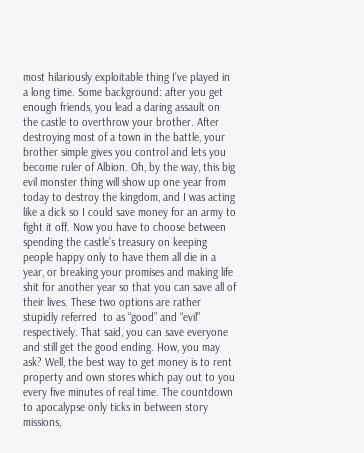most hilariously exploitable thing I’ve played in a long time. Some background: after you get enough friends, you lead a daring assault on the castle to overthrow your brother. After destroying most of a town in the battle, your brother simple gives you control and lets you become ruler of Albion. Oh, by the way, this big evil monster thing will show up one year from today to destroy the kingdom, and I was acting like a dick so I could save money for an army to fight it off. Now you have to choose between spending the castle’s treasury on keeping people happy only to have them all die in a year, or breaking your promises and making life shit for another year so that you can save all of their lives. These two options are rather stupidly referred  to as “good” and “evil” respectively. That said, you can save everyone and still get the good ending. How, you may ask? Well, the best way to get money is to rent property and own stores which pay out to you every five minutes of real time. The countdown to apocalypse only ticks in between story missions,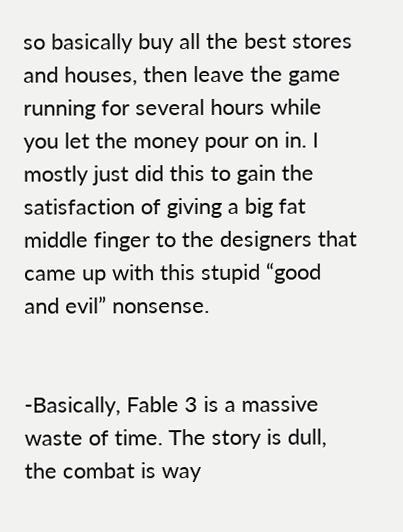so basically buy all the best stores and houses, then leave the game running for several hours while you let the money pour on in. I mostly just did this to gain the satisfaction of giving a big fat middle finger to the designers that came up with this stupid “good and evil” nonsense.


-Basically, Fable 3 is a massive waste of time. The story is dull, the combat is way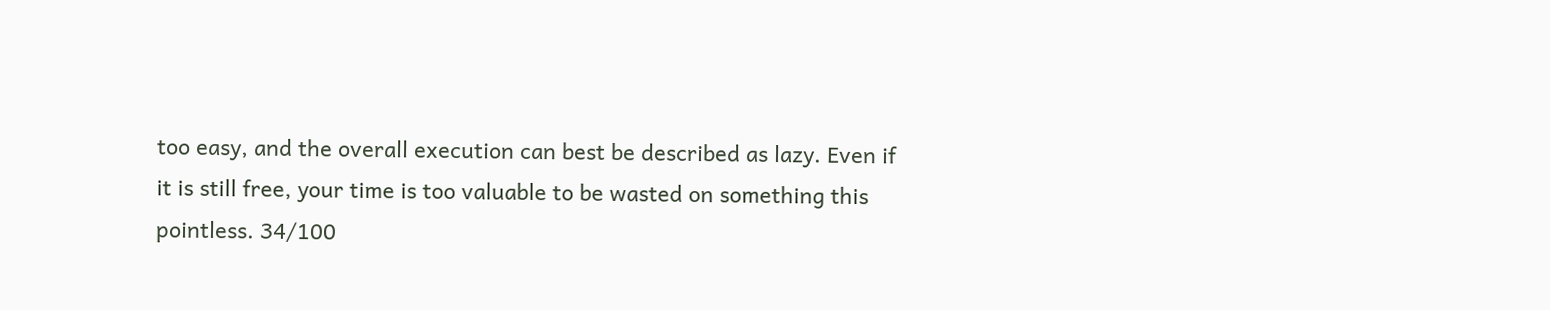too easy, and the overall execution can best be described as lazy. Even if it is still free, your time is too valuable to be wasted on something this pointless. 34/100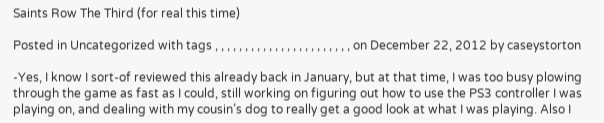Saints Row The Third (for real this time)

Posted in Uncategorized with tags , , , , , , , , , , , , , , , , , , , , , , , on December 22, 2012 by caseystorton

-Yes, I know I sort-of reviewed this already back in January, but at that time, I was too busy plowing through the game as fast as I could, still working on figuring out how to use the PS3 controller I was playing on, and dealing with my cousin’s dog to really get a good look at what I was playing. Also I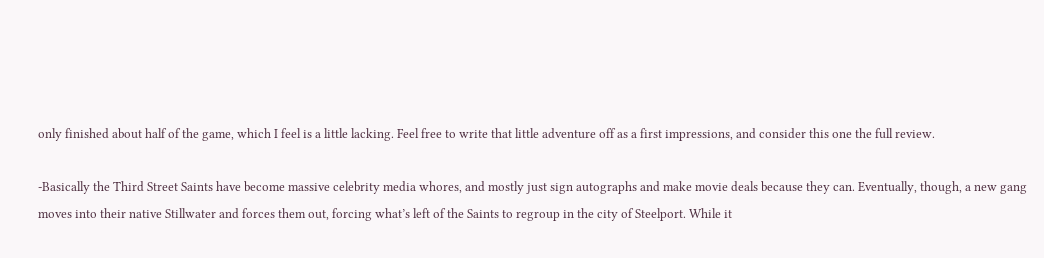only finished about half of the game, which I feel is a little lacking. Feel free to write that little adventure off as a first impressions, and consider this one the full review.

-Basically the Third Street Saints have become massive celebrity media whores, and mostly just sign autographs and make movie deals because they can. Eventually, though, a new gang moves into their native Stillwater and forces them out, forcing what’s left of the Saints to regroup in the city of Steelport. While it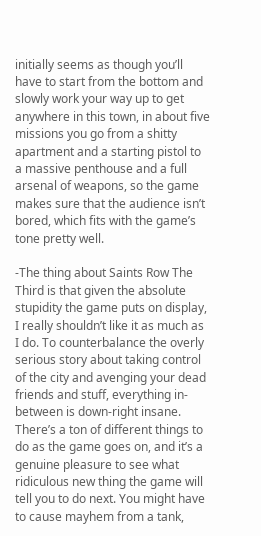initially seems as though you’ll have to start from the bottom and slowly work your way up to get anywhere in this town, in about five missions you go from a shitty apartment and a starting pistol to a massive penthouse and a full arsenal of weapons, so the game makes sure that the audience isn’t bored, which fits with the game’s tone pretty well.

-The thing about Saints Row The Third is that given the absolute stupidity the game puts on display, I really shouldn’t like it as much as I do. To counterbalance the overly serious story about taking control of the city and avenging your dead friends and stuff, everything in-between is down-right insane. There’s a ton of different things to do as the game goes on, and it’s a genuine pleasure to see what ridiculous new thing the game will tell you to do next. You might have to cause mayhem from a tank,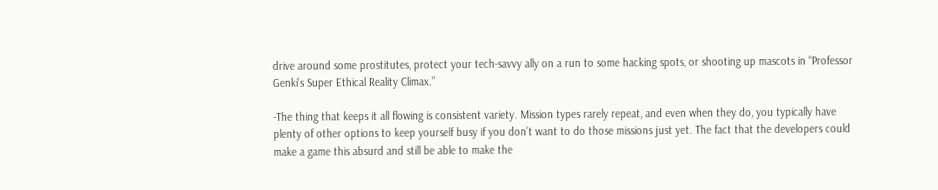drive around some prostitutes, protect your tech-savvy ally on a run to some hacking spots, or shooting up mascots in “Professor Genki’s Super Ethical Reality Climax.”

-The thing that keeps it all flowing is consistent variety. Mission types rarely repeat, and even when they do, you typically have plenty of other options to keep yourself busy if you don’t want to do those missions just yet. The fact that the developers could make a game this absurd and still be able to make the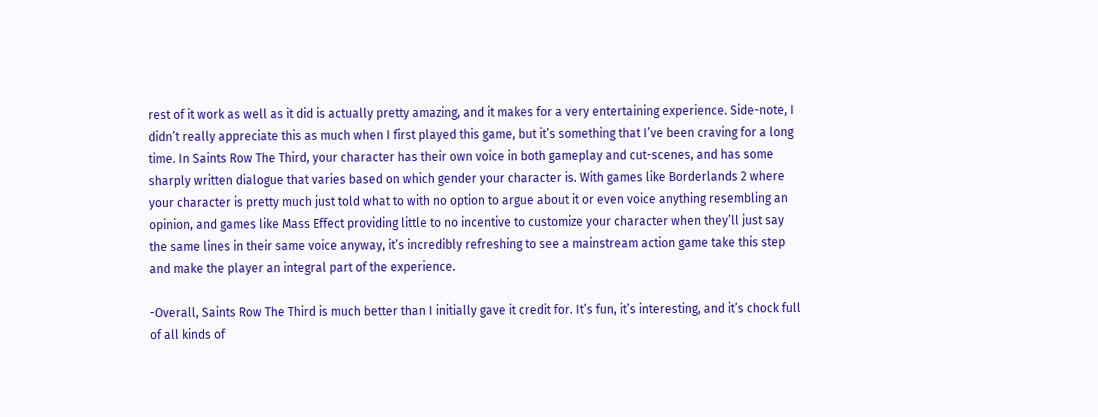rest of it work as well as it did is actually pretty amazing, and it makes for a very entertaining experience. Side-note, I didn’t really appreciate this as much when I first played this game, but it’s something that I’ve been craving for a long time. In Saints Row The Third, your character has their own voice in both gameplay and cut-scenes, and has some sharply written dialogue that varies based on which gender your character is. With games like Borderlands 2 where your character is pretty much just told what to with no option to argue about it or even voice anything resembling an opinion, and games like Mass Effect providing little to no incentive to customize your character when they’ll just say the same lines in their same voice anyway, it’s incredibly refreshing to see a mainstream action game take this step and make the player an integral part of the experience.

-Overall, Saints Row The Third is much better than I initially gave it credit for. It’s fun, it’s interesting, and it’s chock full of all kinds of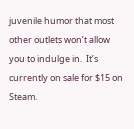juvenile humor that most other outlets won’t allow you to indulge in.  It’s currently on sale for $15 on Steam.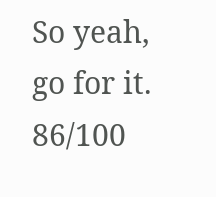So yeah, go for it. 86/100